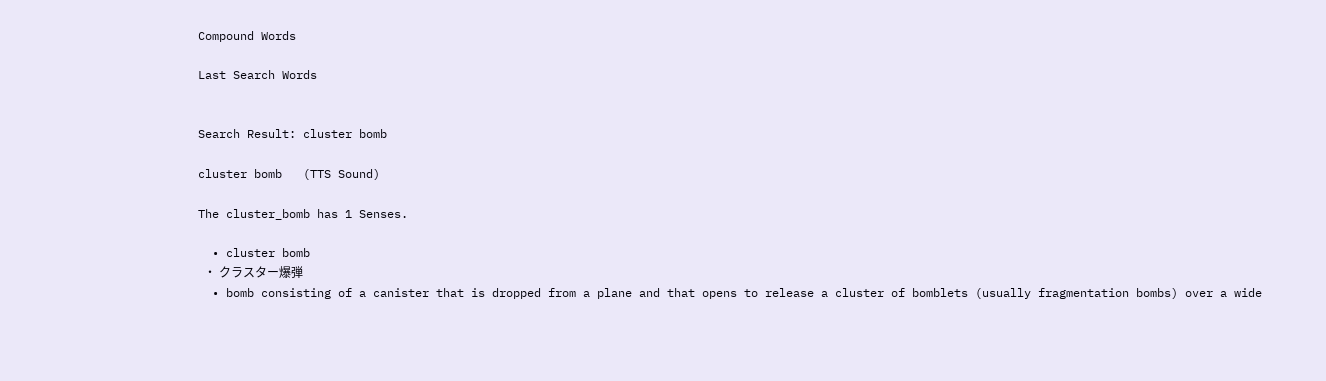Compound Words

Last Search Words


Search Result: cluster bomb

cluster bomb   (TTS Sound)

The cluster_bomb has 1 Senses.

  • cluster bomb
  • クラスター爆弾
  • bomb consisting of a canister that is dropped from a plane and that opens to release a cluster of bomblets (usually fragmentation bombs) over a wide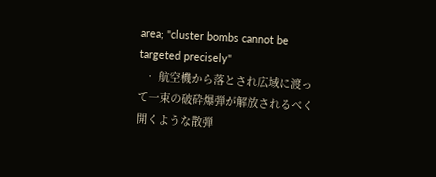area; "cluster bombs cannot be targeted precisely"
  • 航空機から落とされ広域に渡って一束の破砕爆弾が解放されるべく開くような散弾